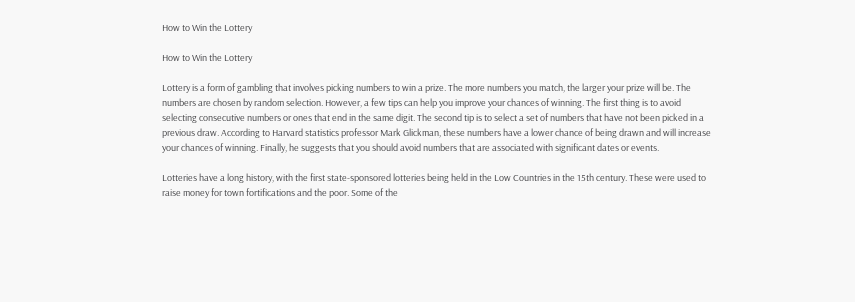How to Win the Lottery

How to Win the Lottery

Lottery is a form of gambling that involves picking numbers to win a prize. The more numbers you match, the larger your prize will be. The numbers are chosen by random selection. However, a few tips can help you improve your chances of winning. The first thing is to avoid selecting consecutive numbers or ones that end in the same digit. The second tip is to select a set of numbers that have not been picked in a previous draw. According to Harvard statistics professor Mark Glickman, these numbers have a lower chance of being drawn and will increase your chances of winning. Finally, he suggests that you should avoid numbers that are associated with significant dates or events.

Lotteries have a long history, with the first state-sponsored lotteries being held in the Low Countries in the 15th century. These were used to raise money for town fortifications and the poor. Some of the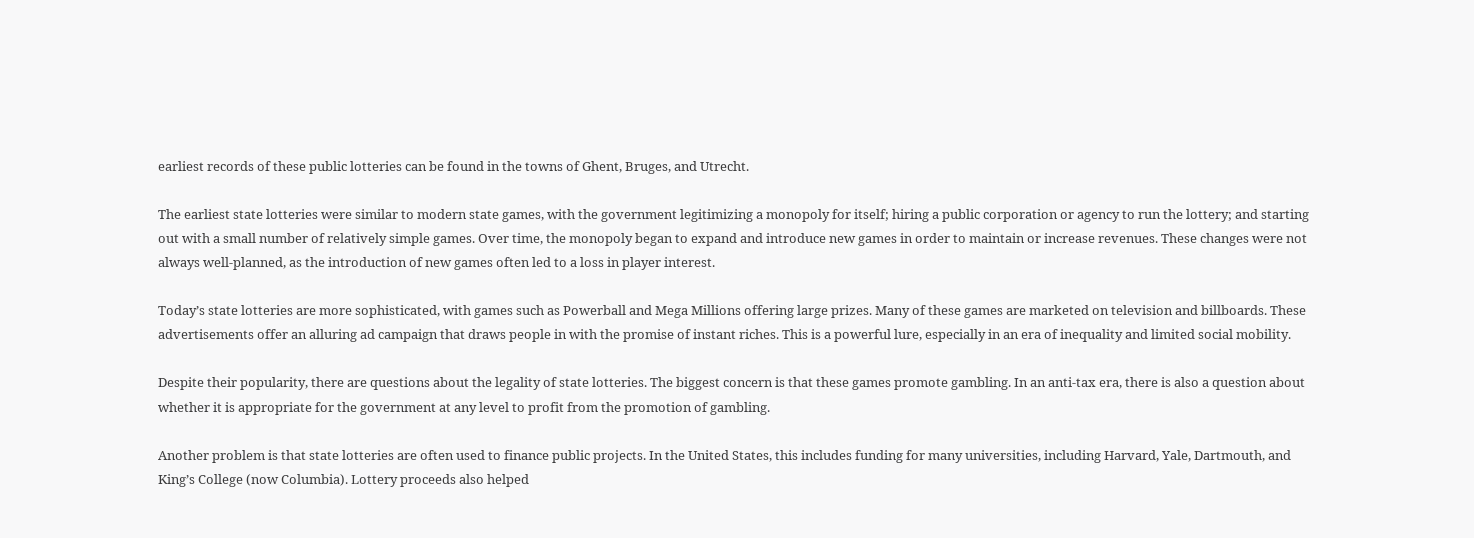earliest records of these public lotteries can be found in the towns of Ghent, Bruges, and Utrecht.

The earliest state lotteries were similar to modern state games, with the government legitimizing a monopoly for itself; hiring a public corporation or agency to run the lottery; and starting out with a small number of relatively simple games. Over time, the monopoly began to expand and introduce new games in order to maintain or increase revenues. These changes were not always well-planned, as the introduction of new games often led to a loss in player interest.

Today’s state lotteries are more sophisticated, with games such as Powerball and Mega Millions offering large prizes. Many of these games are marketed on television and billboards. These advertisements offer an alluring ad campaign that draws people in with the promise of instant riches. This is a powerful lure, especially in an era of inequality and limited social mobility.

Despite their popularity, there are questions about the legality of state lotteries. The biggest concern is that these games promote gambling. In an anti-tax era, there is also a question about whether it is appropriate for the government at any level to profit from the promotion of gambling.

Another problem is that state lotteries are often used to finance public projects. In the United States, this includes funding for many universities, including Harvard, Yale, Dartmouth, and King’s College (now Columbia). Lottery proceeds also helped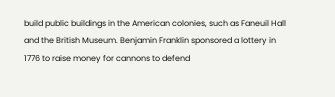build public buildings in the American colonies, such as Faneuil Hall and the British Museum. Benjamin Franklin sponsored a lottery in 1776 to raise money for cannons to defend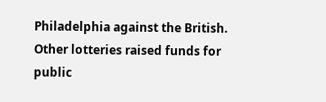Philadelphia against the British. Other lotteries raised funds for public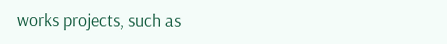works projects, such as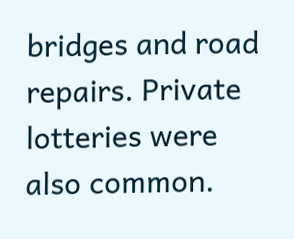bridges and road repairs. Private lotteries were also common.